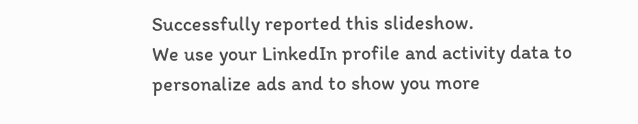Successfully reported this slideshow.
We use your LinkedIn profile and activity data to personalize ads and to show you more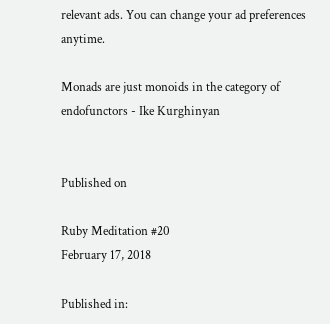relevant ads. You can change your ad preferences anytime.

Monads are just monoids in the category of endofunctors - Ike Kurghinyan


Published on

Ruby Meditation #20
February 17, 2018

Published in: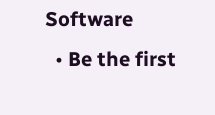Software
  • Be the first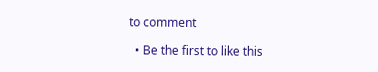to comment

  • Be the first to like this